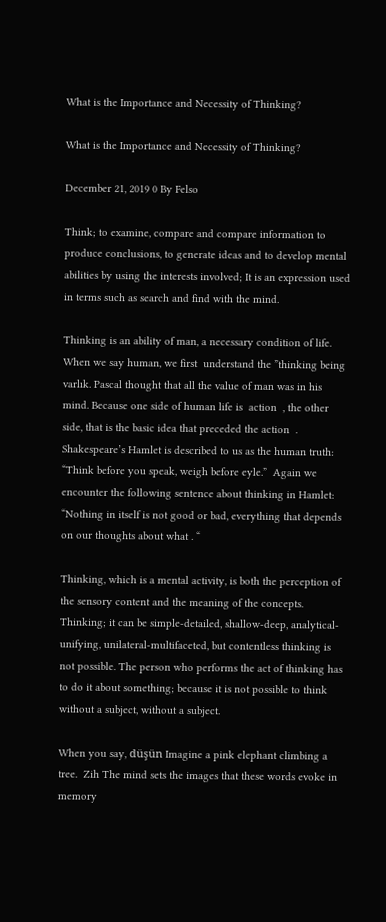What is the Importance and Necessity of Thinking?

What is the Importance and Necessity of Thinking?

December 21, 2019 0 By Felso

Think; to examine, compare and compare information to produce conclusions, to generate ideas and to develop mental abilities by using the interests involved; It is an expression used in terms such as search and find with the mind.

Thinking is an ability of man, a necessary condition of life. When we say human, we first  understand the ”thinking being varlık. Pascal thought that all the value of man was in his mind. Because one side of human life is  action  , the other side, that is the basic idea that preceded the action  . Shakespeare’s Hamlet is described to us as the human truth:  “Think before you speak, weigh before eyle.”  Again we encounter the following sentence about thinking in Hamlet:  “Nothing in itself is not good or bad, everything that depends on our thoughts about what . “

Thinking, which is a mental activity, is both the perception of the sensory content and the meaning of the concepts. Thinking; it can be simple-detailed, shallow-deep, analytical-unifying, unilateral-multifaceted, but contentless thinking is not possible. The person who performs the act of thinking has to do it about something; because it is not possible to think without a subject, without a subject.

When you say, düşün Imagine a pink elephant climbing a tree.  Zih The mind sets the images that these words evoke in memory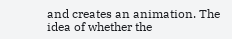and creates an animation. The idea of whether the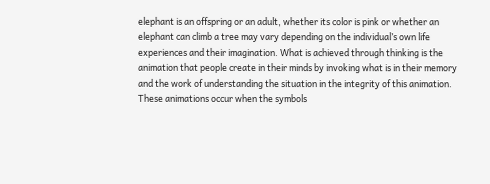elephant is an offspring or an adult, whether its color is pink or whether an elephant can climb a tree may vary depending on the individual’s own life experiences and their imagination. What is achieved through thinking is the animation that people create in their minds by invoking what is in their memory and the work of understanding the situation in the integrity of this animation. These animations occur when the symbols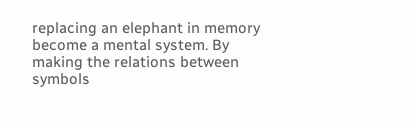replacing an elephant in memory become a mental system. By making the relations between symbols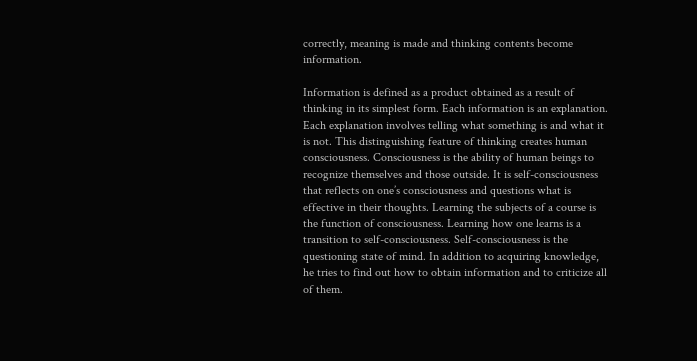correctly, meaning is made and thinking contents become information.

Information is defined as a product obtained as a result of thinking in its simplest form. Each information is an explanation. Each explanation involves telling what something is and what it is not. This distinguishing feature of thinking creates human consciousness. Consciousness is the ability of human beings to recognize themselves and those outside. It is self-consciousness that reflects on one’s consciousness and questions what is effective in their thoughts. Learning the subjects of a course is the function of consciousness. Learning how one learns is a transition to self-consciousness. Self-consciousness is the questioning state of mind. In addition to acquiring knowledge, he tries to find out how to obtain information and to criticize all of them.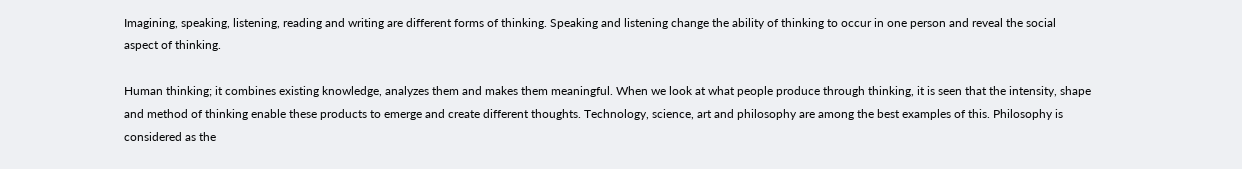Imagining, speaking, listening, reading and writing are different forms of thinking. Speaking and listening change the ability of thinking to occur in one person and reveal the social aspect of thinking.

Human thinking; it combines existing knowledge, analyzes them and makes them meaningful. When we look at what people produce through thinking, it is seen that the intensity, shape and method of thinking enable these products to emerge and create different thoughts. Technology, science, art and philosophy are among the best examples of this. Philosophy is considered as the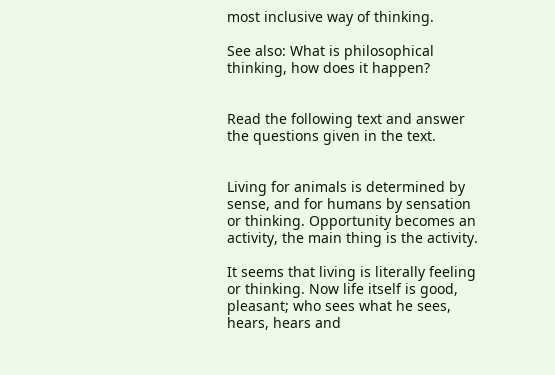most inclusive way of thinking.

See also: What is philosophical thinking, how does it happen?


Read the following text and answer the questions given in the text.


Living for animals is determined by sense, and for humans by sensation or thinking. Opportunity becomes an activity, the main thing is the activity.

It seems that living is literally feeling or thinking. Now life itself is good, pleasant; who sees what he sees, hears, hears and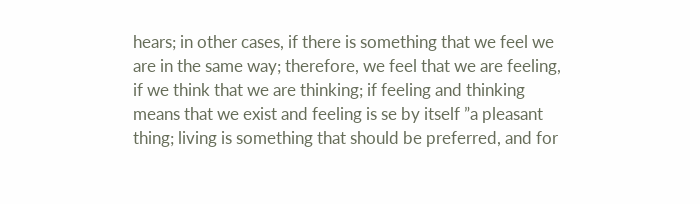hears; in other cases, if there is something that we feel we are in the same way; therefore, we feel that we are feeling, if we think that we are thinking; if feeling and thinking means that we exist and feeling is se by itself ”a pleasant thing; living is something that should be preferred, and for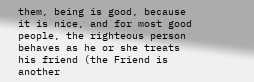them, being is good, because it is nice, and for most good people, the righteous person behaves as he or she treats his friend (the Friend is another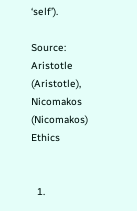‘self’).

Source: Aristotle (Aristotle), Nicomakos (Nicomakos) Ethics


  1.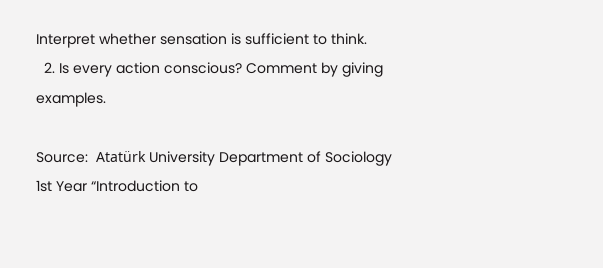Interpret whether sensation is sufficient to think.
  2. Is every action conscious? Comment by giving examples.

Source:  Atatürk University Department of Sociology 1st Year “Introduction to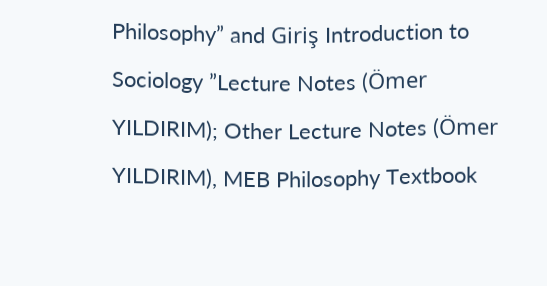Philosophy” and Giriş Introduction to Sociology ”Lecture Notes (Ömer YILDIRIM); Other Lecture Notes (Ömer YILDIRIM), MEB Philosophy Textbook